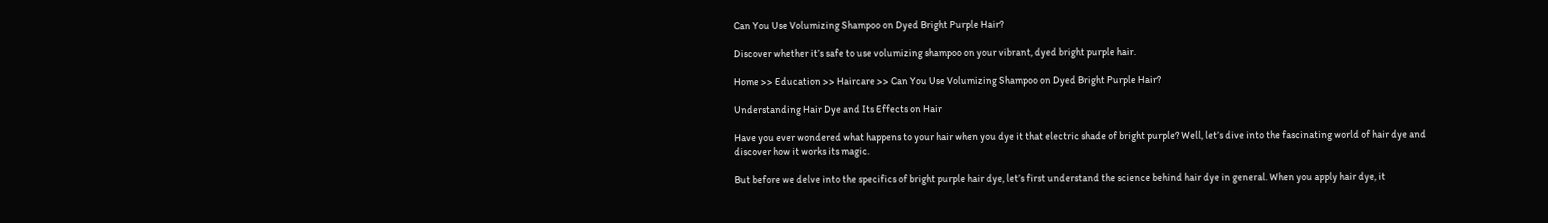Can You Use Volumizing Shampoo on Dyed Bright Purple Hair?

Discover whether it’s safe to use volumizing shampoo on your vibrant, dyed bright purple hair.

Home >> Education >> Haircare >> Can You Use Volumizing Shampoo on Dyed Bright Purple Hair?

Understanding Hair Dye and Its Effects on Hair

Have you ever wondered what happens to your hair when you dye it that electric shade of bright purple? Well, let’s dive into the fascinating world of hair dye and discover how it works its magic.

But before we delve into the specifics of bright purple hair dye, let’s first understand the science behind hair dye in general. When you apply hair dye, it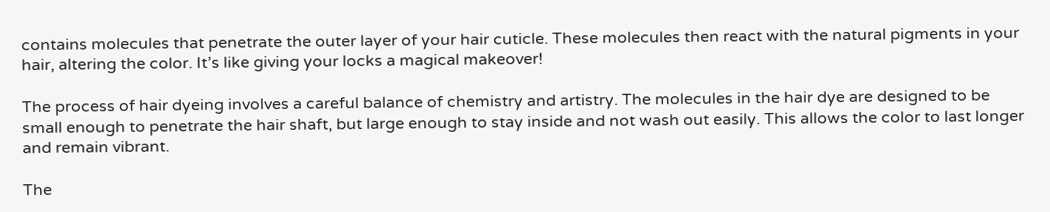contains molecules that penetrate the outer layer of your hair cuticle. These molecules then react with the natural pigments in your hair, altering the color. It’s like giving your locks a magical makeover!

The process of hair dyeing involves a careful balance of chemistry and artistry. The molecules in the hair dye are designed to be small enough to penetrate the hair shaft, but large enough to stay inside and not wash out easily. This allows the color to last longer and remain vibrant.

The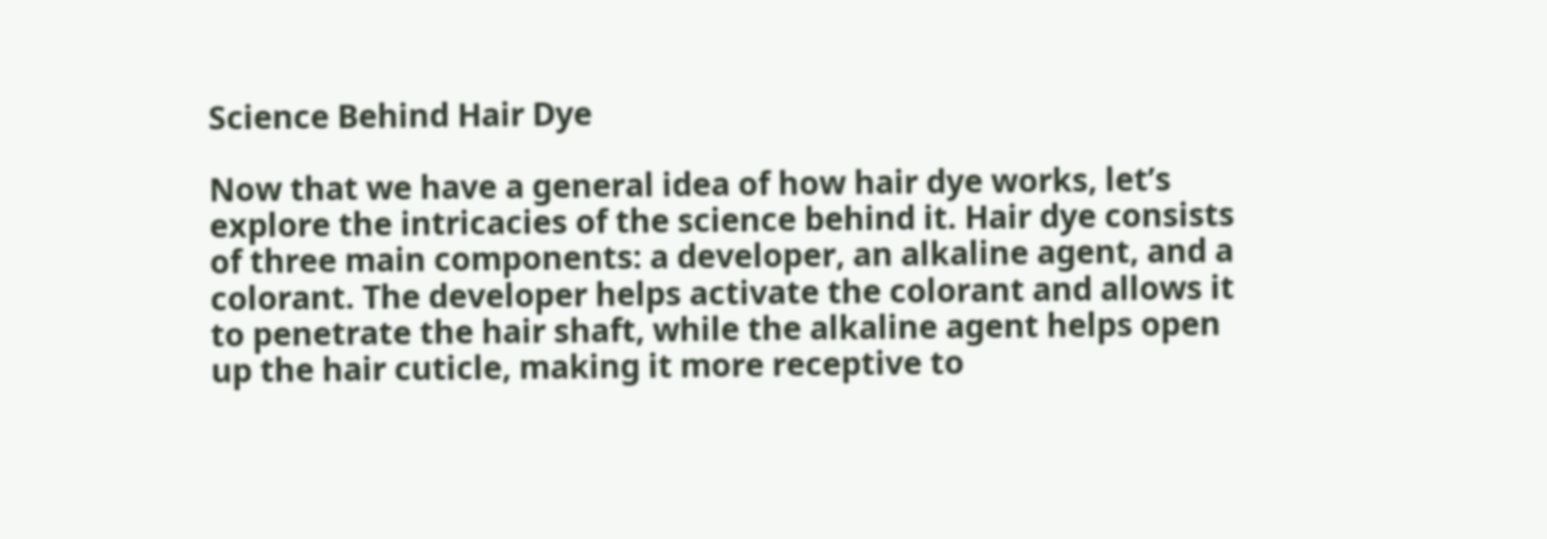Science Behind Hair Dye

Now that we have a general idea of how hair dye works, let’s explore the intricacies of the science behind it. Hair dye consists of three main components: a developer, an alkaline agent, and a colorant. The developer helps activate the colorant and allows it to penetrate the hair shaft, while the alkaline agent helps open up the hair cuticle, making it more receptive to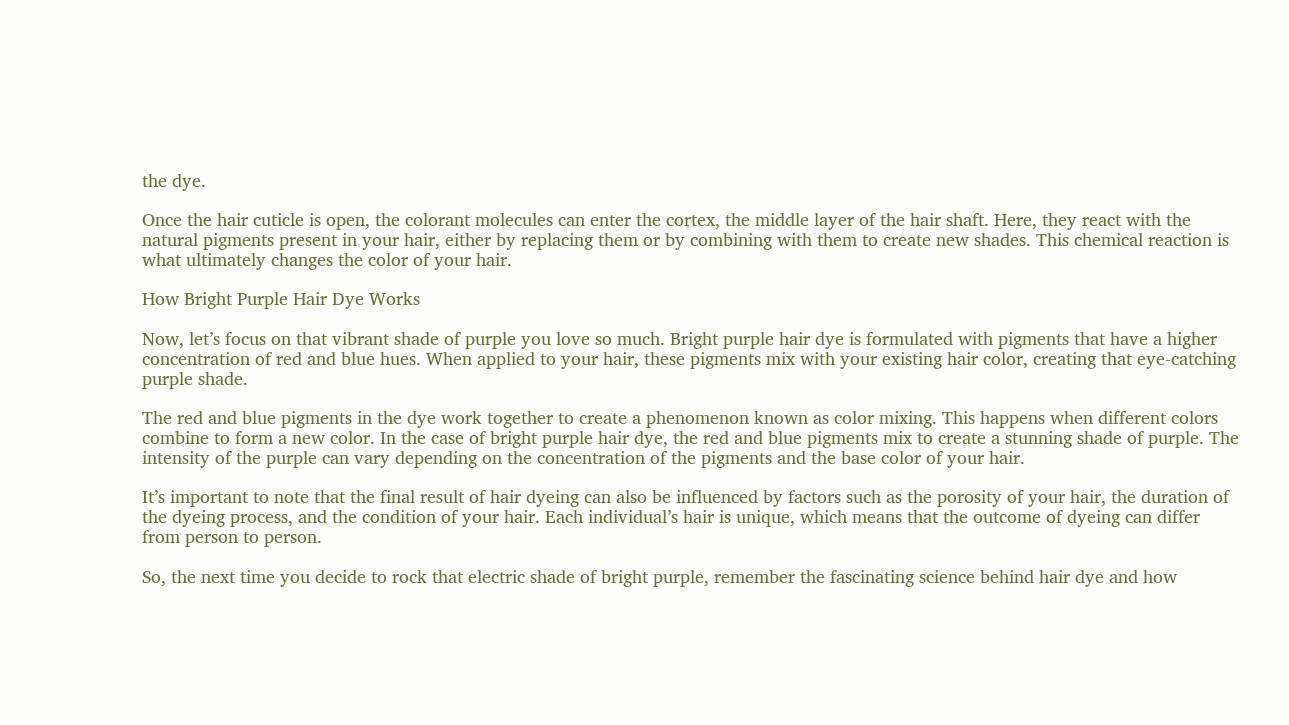the dye.

Once the hair cuticle is open, the colorant molecules can enter the cortex, the middle layer of the hair shaft. Here, they react with the natural pigments present in your hair, either by replacing them or by combining with them to create new shades. This chemical reaction is what ultimately changes the color of your hair.

How Bright Purple Hair Dye Works

Now, let’s focus on that vibrant shade of purple you love so much. Bright purple hair dye is formulated with pigments that have a higher concentration of red and blue hues. When applied to your hair, these pigments mix with your existing hair color, creating that eye-catching purple shade.

The red and blue pigments in the dye work together to create a phenomenon known as color mixing. This happens when different colors combine to form a new color. In the case of bright purple hair dye, the red and blue pigments mix to create a stunning shade of purple. The intensity of the purple can vary depending on the concentration of the pigments and the base color of your hair.

It’s important to note that the final result of hair dyeing can also be influenced by factors such as the porosity of your hair, the duration of the dyeing process, and the condition of your hair. Each individual’s hair is unique, which means that the outcome of dyeing can differ from person to person.

So, the next time you decide to rock that electric shade of bright purple, remember the fascinating science behind hair dye and how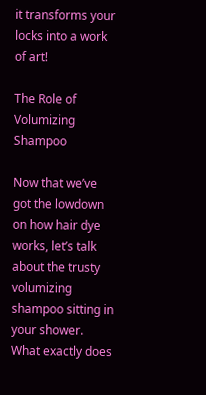it transforms your locks into a work of art!

The Role of Volumizing Shampoo

Now that we’ve got the lowdown on how hair dye works, let’s talk about the trusty volumizing shampoo sitting in your shower. What exactly does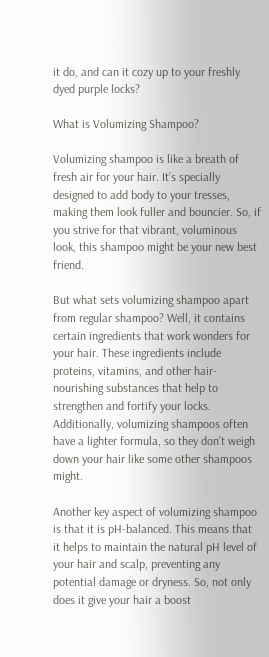it do, and can it cozy up to your freshly dyed purple locks?

What is Volumizing Shampoo?

Volumizing shampoo is like a breath of fresh air for your hair. It’s specially designed to add body to your tresses, making them look fuller and bouncier. So, if you strive for that vibrant, voluminous look, this shampoo might be your new best friend.

But what sets volumizing shampoo apart from regular shampoo? Well, it contains certain ingredients that work wonders for your hair. These ingredients include proteins, vitamins, and other hair-nourishing substances that help to strengthen and fortify your locks. Additionally, volumizing shampoos often have a lighter formula, so they don’t weigh down your hair like some other shampoos might.

Another key aspect of volumizing shampoo is that it is pH-balanced. This means that it helps to maintain the natural pH level of your hair and scalp, preventing any potential damage or dryness. So, not only does it give your hair a boost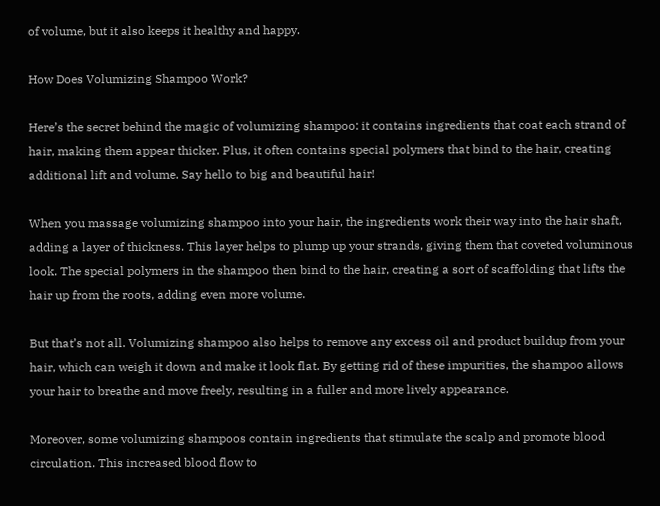of volume, but it also keeps it healthy and happy.

How Does Volumizing Shampoo Work?

Here’s the secret behind the magic of volumizing shampoo: it contains ingredients that coat each strand of hair, making them appear thicker. Plus, it often contains special polymers that bind to the hair, creating additional lift and volume. Say hello to big and beautiful hair!

When you massage volumizing shampoo into your hair, the ingredients work their way into the hair shaft, adding a layer of thickness. This layer helps to plump up your strands, giving them that coveted voluminous look. The special polymers in the shampoo then bind to the hair, creating a sort of scaffolding that lifts the hair up from the roots, adding even more volume.

But that’s not all. Volumizing shampoo also helps to remove any excess oil and product buildup from your hair, which can weigh it down and make it look flat. By getting rid of these impurities, the shampoo allows your hair to breathe and move freely, resulting in a fuller and more lively appearance.

Moreover, some volumizing shampoos contain ingredients that stimulate the scalp and promote blood circulation. This increased blood flow to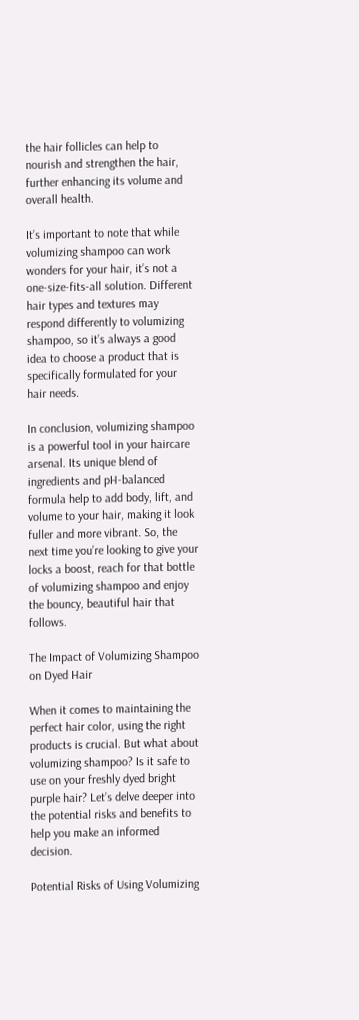the hair follicles can help to nourish and strengthen the hair, further enhancing its volume and overall health.

It’s important to note that while volumizing shampoo can work wonders for your hair, it’s not a one-size-fits-all solution. Different hair types and textures may respond differently to volumizing shampoo, so it’s always a good idea to choose a product that is specifically formulated for your hair needs.

In conclusion, volumizing shampoo is a powerful tool in your haircare arsenal. Its unique blend of ingredients and pH-balanced formula help to add body, lift, and volume to your hair, making it look fuller and more vibrant. So, the next time you’re looking to give your locks a boost, reach for that bottle of volumizing shampoo and enjoy the bouncy, beautiful hair that follows.

The Impact of Volumizing Shampoo on Dyed Hair

When it comes to maintaining the perfect hair color, using the right products is crucial. But what about volumizing shampoo? Is it safe to use on your freshly dyed bright purple hair? Let’s delve deeper into the potential risks and benefits to help you make an informed decision.

Potential Risks of Using Volumizing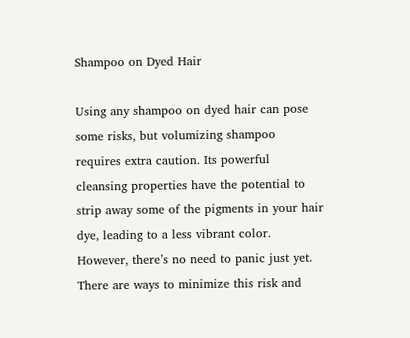Shampoo on Dyed Hair

Using any shampoo on dyed hair can pose some risks, but volumizing shampoo requires extra caution. Its powerful cleansing properties have the potential to strip away some of the pigments in your hair dye, leading to a less vibrant color. However, there’s no need to panic just yet. There are ways to minimize this risk and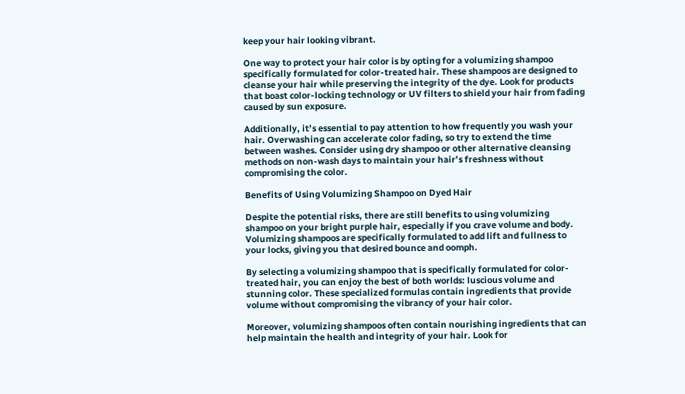keep your hair looking vibrant.

One way to protect your hair color is by opting for a volumizing shampoo specifically formulated for color-treated hair. These shampoos are designed to cleanse your hair while preserving the integrity of the dye. Look for products that boast color-locking technology or UV filters to shield your hair from fading caused by sun exposure.

Additionally, it’s essential to pay attention to how frequently you wash your hair. Overwashing can accelerate color fading, so try to extend the time between washes. Consider using dry shampoo or other alternative cleansing methods on non-wash days to maintain your hair’s freshness without compromising the color.

Benefits of Using Volumizing Shampoo on Dyed Hair

Despite the potential risks, there are still benefits to using volumizing shampoo on your bright purple hair, especially if you crave volume and body. Volumizing shampoos are specifically formulated to add lift and fullness to your locks, giving you that desired bounce and oomph.

By selecting a volumizing shampoo that is specifically formulated for color-treated hair, you can enjoy the best of both worlds: luscious volume and stunning color. These specialized formulas contain ingredients that provide volume without compromising the vibrancy of your hair color.

Moreover, volumizing shampoos often contain nourishing ingredients that can help maintain the health and integrity of your hair. Look for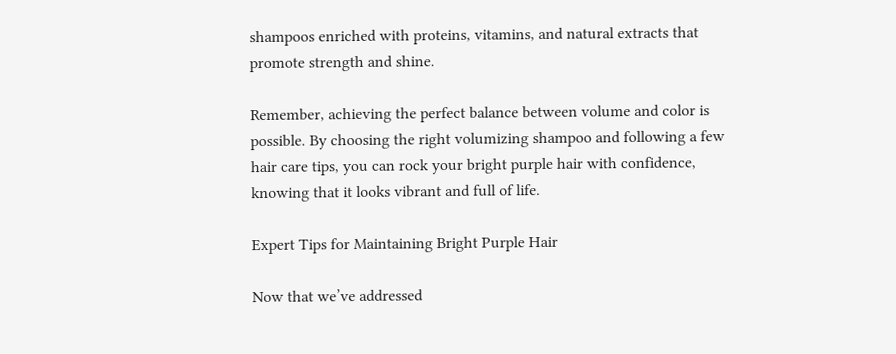shampoos enriched with proteins, vitamins, and natural extracts that promote strength and shine.

Remember, achieving the perfect balance between volume and color is possible. By choosing the right volumizing shampoo and following a few hair care tips, you can rock your bright purple hair with confidence, knowing that it looks vibrant and full of life.

Expert Tips for Maintaining Bright Purple Hair

Now that we’ve addressed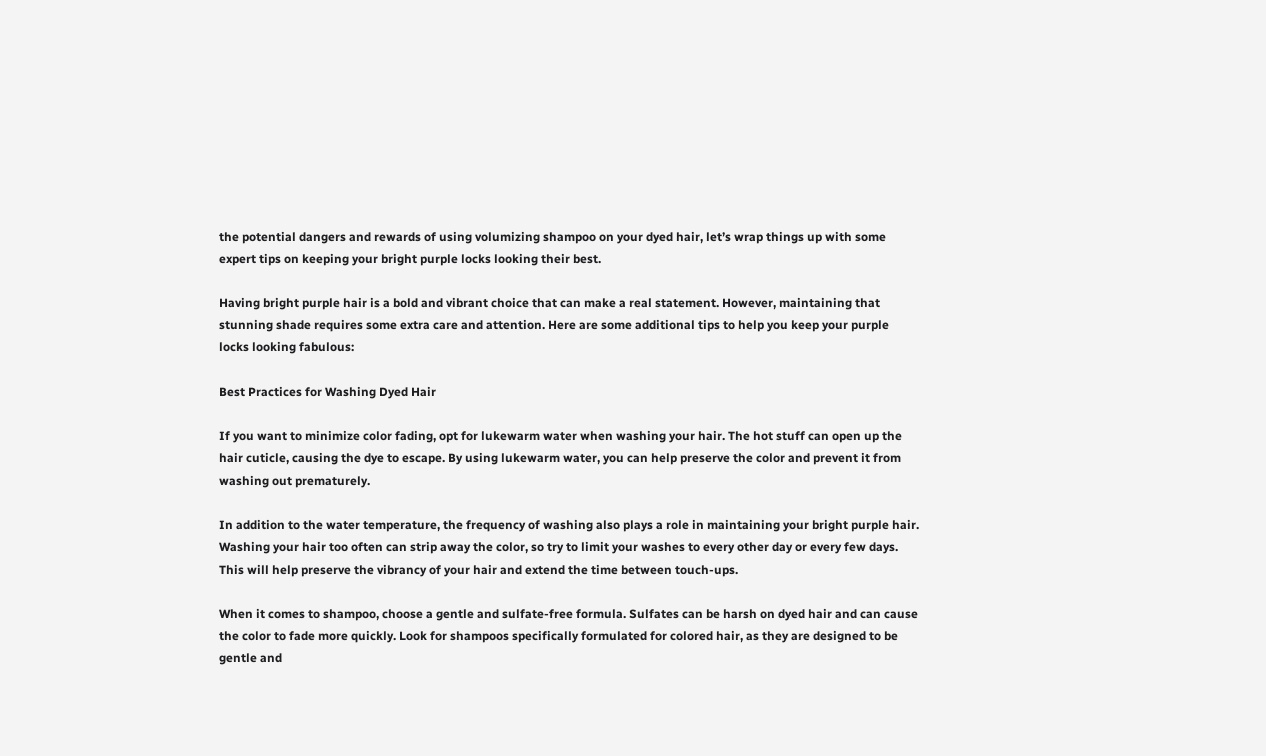the potential dangers and rewards of using volumizing shampoo on your dyed hair, let’s wrap things up with some expert tips on keeping your bright purple locks looking their best.

Having bright purple hair is a bold and vibrant choice that can make a real statement. However, maintaining that stunning shade requires some extra care and attention. Here are some additional tips to help you keep your purple locks looking fabulous:

Best Practices for Washing Dyed Hair

If you want to minimize color fading, opt for lukewarm water when washing your hair. The hot stuff can open up the hair cuticle, causing the dye to escape. By using lukewarm water, you can help preserve the color and prevent it from washing out prematurely.

In addition to the water temperature, the frequency of washing also plays a role in maintaining your bright purple hair. Washing your hair too often can strip away the color, so try to limit your washes to every other day or every few days. This will help preserve the vibrancy of your hair and extend the time between touch-ups.

When it comes to shampoo, choose a gentle and sulfate-free formula. Sulfates can be harsh on dyed hair and can cause the color to fade more quickly. Look for shampoos specifically formulated for colored hair, as they are designed to be gentle and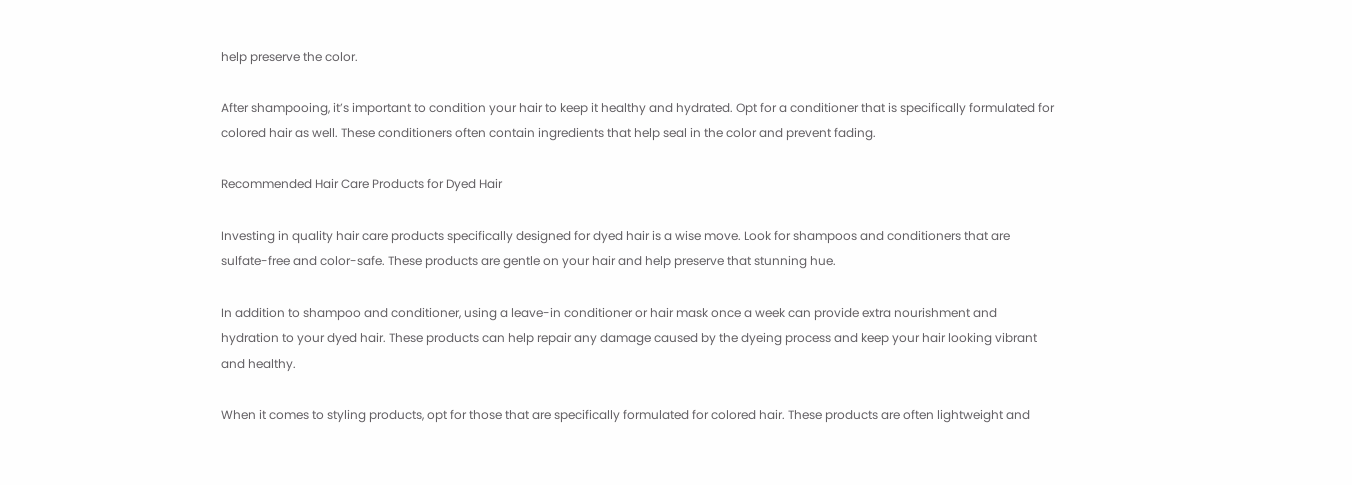help preserve the color.

After shampooing, it’s important to condition your hair to keep it healthy and hydrated. Opt for a conditioner that is specifically formulated for colored hair as well. These conditioners often contain ingredients that help seal in the color and prevent fading.

Recommended Hair Care Products for Dyed Hair

Investing in quality hair care products specifically designed for dyed hair is a wise move. Look for shampoos and conditioners that are sulfate-free and color-safe. These products are gentle on your hair and help preserve that stunning hue.

In addition to shampoo and conditioner, using a leave-in conditioner or hair mask once a week can provide extra nourishment and hydration to your dyed hair. These products can help repair any damage caused by the dyeing process and keep your hair looking vibrant and healthy.

When it comes to styling products, opt for those that are specifically formulated for colored hair. These products are often lightweight and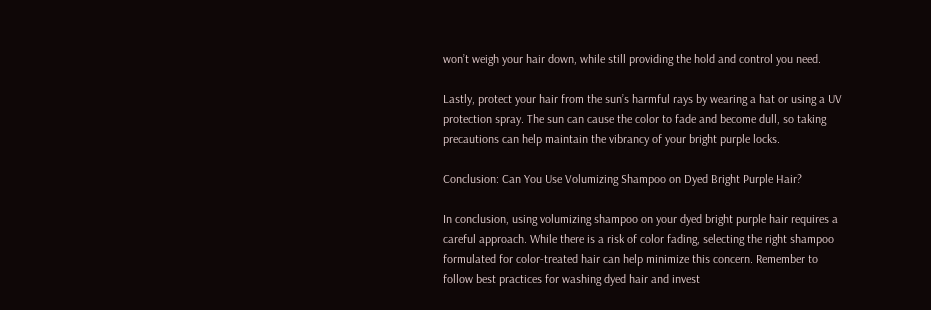won’t weigh your hair down, while still providing the hold and control you need.

Lastly, protect your hair from the sun’s harmful rays by wearing a hat or using a UV protection spray. The sun can cause the color to fade and become dull, so taking precautions can help maintain the vibrancy of your bright purple locks.

Conclusion: Can You Use Volumizing Shampoo on Dyed Bright Purple Hair?

In conclusion, using volumizing shampoo on your dyed bright purple hair requires a careful approach. While there is a risk of color fading, selecting the right shampoo formulated for color-treated hair can help minimize this concern. Remember to follow best practices for washing dyed hair and invest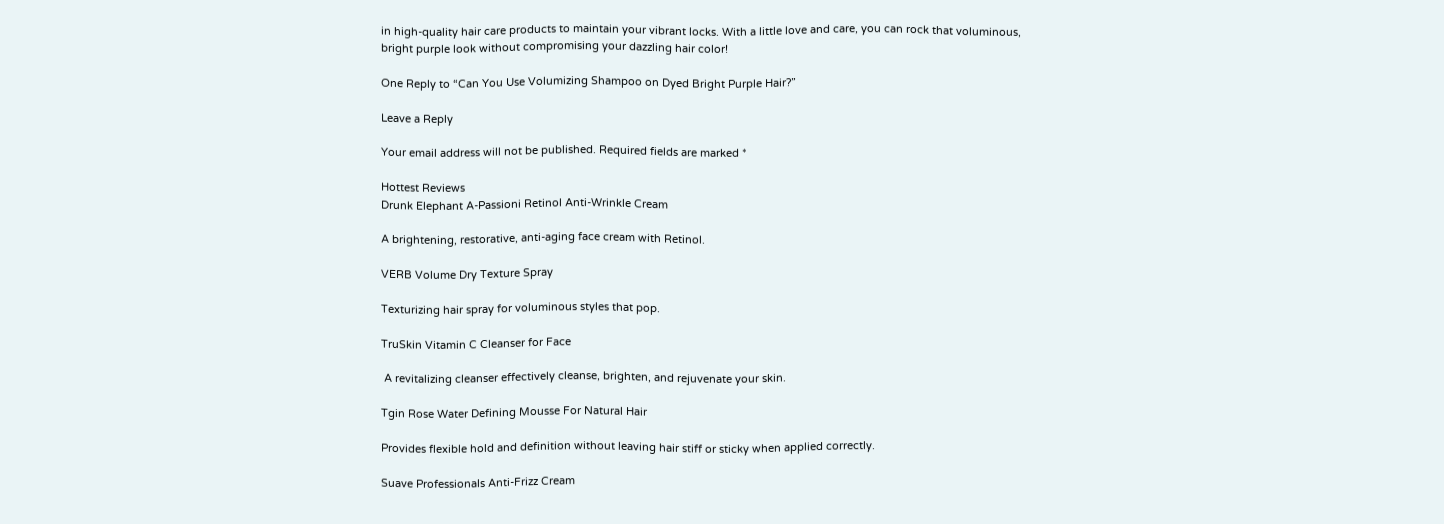in high-quality hair care products to maintain your vibrant locks. With a little love and care, you can rock that voluminous, bright purple look without compromising your dazzling hair color!

One Reply to “Can You Use Volumizing Shampoo on Dyed Bright Purple Hair?”

Leave a Reply

Your email address will not be published. Required fields are marked *

Hottest Reviews
Drunk Elephant A-Passioni Retinol Anti-Wrinkle Cream

A brightening, restorative, anti-aging face cream with Retinol.

VERB Volume Dry Texture Spray

Texturizing hair spray for voluminous styles that pop.

TruSkin Vitamin C Cleanser for Face

 A revitalizing cleanser effectively cleanse, brighten, and rejuvenate your skin.

Tgin Rose Water Defining Mousse For Natural Hair

Provides flexible hold and definition without leaving hair stiff or sticky when applied correctly.

Suave Professionals Anti-Frizz Cream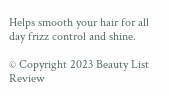Helps smooth your hair for all day frizz control and shine.

© Copyright 2023 Beauty List Review